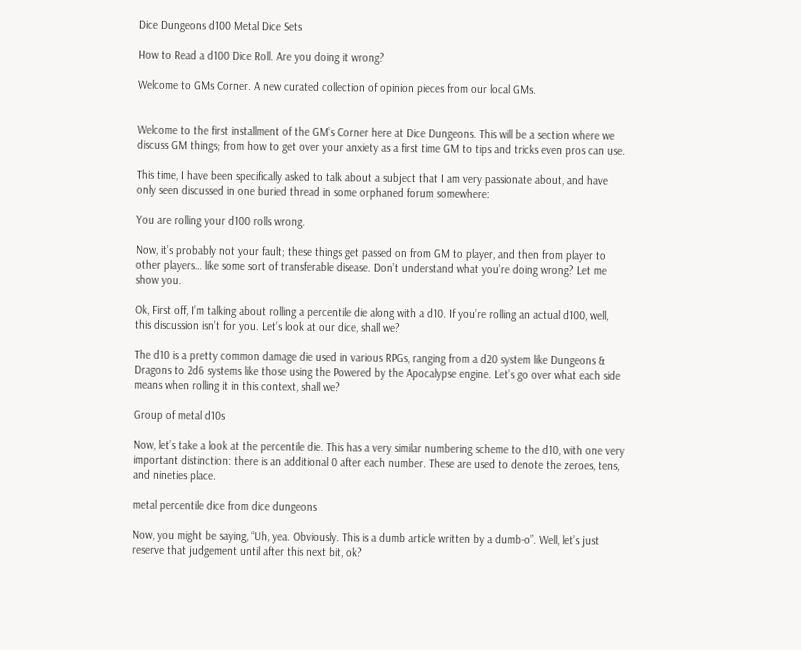Dice Dungeons d100 Metal Dice Sets

How to Read a d100 Dice Roll. Are you doing it wrong?

Welcome to GMs Corner. A new curated collection of opinion pieces from our local GMs.


Welcome to the first installment of the GM’s Corner here at Dice Dungeons. This will be a section where we discuss GM things; from how to get over your anxiety as a first time GM to tips and tricks even pros can use.

This time, I have been specifically asked to talk about a subject that I am very passionate about, and have only seen discussed in one buried thread in some orphaned forum somewhere:

You are rolling your d100 rolls wrong.

Now, it’s probably not your fault; these things get passed on from GM to player, and then from player to other players… like some sort of transferable disease. Don’t understand what you’re doing wrong? Let me show you.

Ok, First off, I’m talking about rolling a percentile die along with a d10. If you’re rolling an actual d100, well, this discussion isn’t for you. Let’s look at our dice, shall we?

The d10 is a pretty common damage die used in various RPGs, ranging from a d20 system like Dungeons & Dragons to 2d6 systems like those using the Powered by the Apocalypse engine. Let’s go over what each side means when rolling it in this context, shall we?

Group of metal d10s

Now, let’s take a look at the percentile die. This has a very similar numbering scheme to the d10, with one very important distinction: there is an additional 0 after each number. These are used to denote the zeroes, tens, and nineties place.

metal percentile dice from dice dungeons

Now, you might be saying, “Uh, yea. Obviously. This is a dumb article written by a dumb-o”. Well, let’s just reserve that judgement until after this next bit, ok?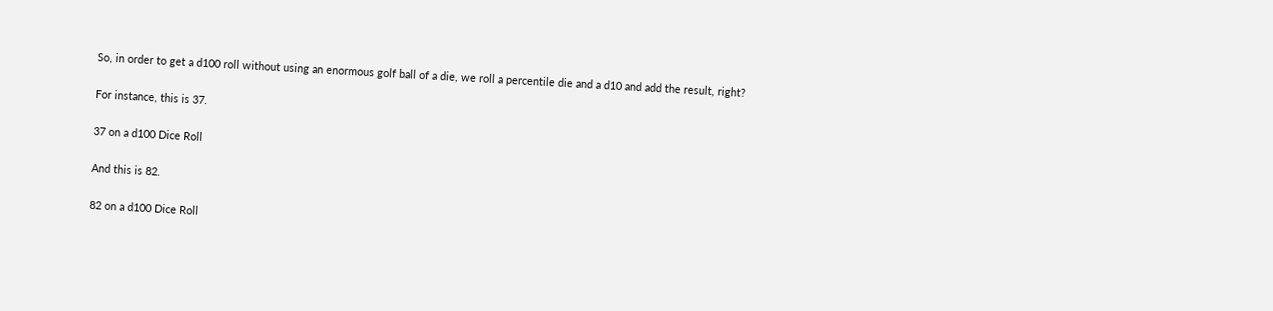So, in order to get a d100 roll without using an enormous golf ball of a die, we roll a percentile die and a d10 and add the result, right?

For instance, this is 37.

37 on a d100 Dice Roll

And this is 82.

82 on a d100 Dice Roll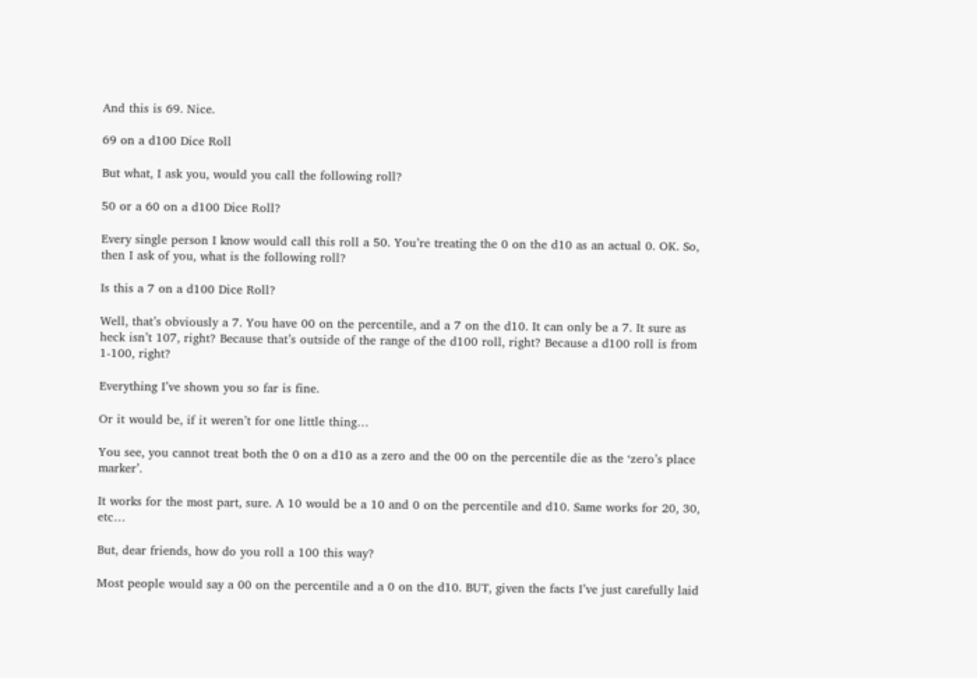And this is 69. Nice.

69 on a d100 Dice Roll

But what, I ask you, would you call the following roll?

50 or a 60 on a d100 Dice Roll?

Every single person I know would call this roll a 50. You’re treating the 0 on the d10 as an actual 0. OK. So, then I ask of you, what is the following roll?

Is this a 7 on a d100 Dice Roll?

Well, that’s obviously a 7. You have 00 on the percentile, and a 7 on the d10. It can only be a 7. It sure as heck isn’t 107, right? Because that’s outside of the range of the d100 roll, right? Because a d100 roll is from 1-100, right?

Everything I’ve shown you so far is fine.

Or it would be, if it weren’t for one little thing…

You see, you cannot treat both the 0 on a d10 as a zero and the 00 on the percentile die as the ‘zero’s place marker’.

It works for the most part, sure. A 10 would be a 10 and 0 on the percentile and d10. Same works for 20, 30, etc…

But, dear friends, how do you roll a 100 this way?

Most people would say a 00 on the percentile and a 0 on the d10. BUT, given the facts I’ve just carefully laid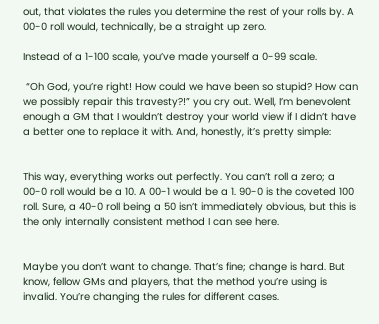out, that violates the rules you determine the rest of your rolls by. A 00-0 roll would, technically, be a straight up zero.

Instead of a 1-100 scale, you’ve made yourself a 0-99 scale.

 “Oh God, you’re right! How could we have been so stupid? How can we possibly repair this travesty?!” you cry out. Well, I’m benevolent enough a GM that I wouldn’t destroy your world view if I didn’t have a better one to replace it with. And, honestly, it’s pretty simple:


This way, everything works out perfectly. You can’t roll a zero; a 00-0 roll would be a 10. A 00-1 would be a 1. 90-0 is the coveted 100 roll. Sure, a 40-0 roll being a 50 isn’t immediately obvious, but this is the only internally consistent method I can see here.


Maybe you don’t want to change. That’s fine; change is hard. But know, fellow GMs and players, that the method you’re using is invalid. You’re changing the rules for different cases.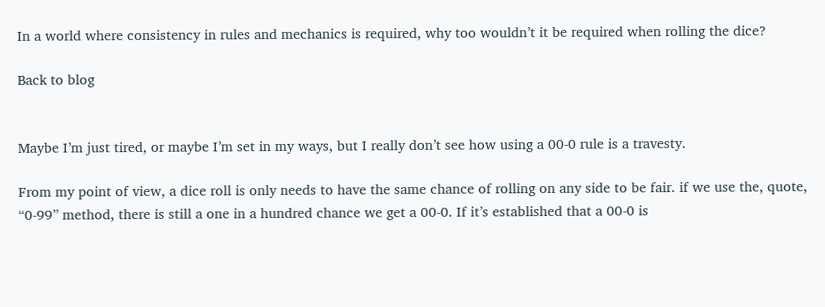In a world where consistency in rules and mechanics is required, why too wouldn’t it be required when rolling the dice?

Back to blog


Maybe I’m just tired, or maybe I’m set in my ways, but I really don’t see how using a 00-0 rule is a travesty.

From my point of view, a dice roll is only needs to have the same chance of rolling on any side to be fair. if we use the, quote, “0-99” method, there is still a one in a hundred chance we get a 00-0. If it’s established that a 00-0 is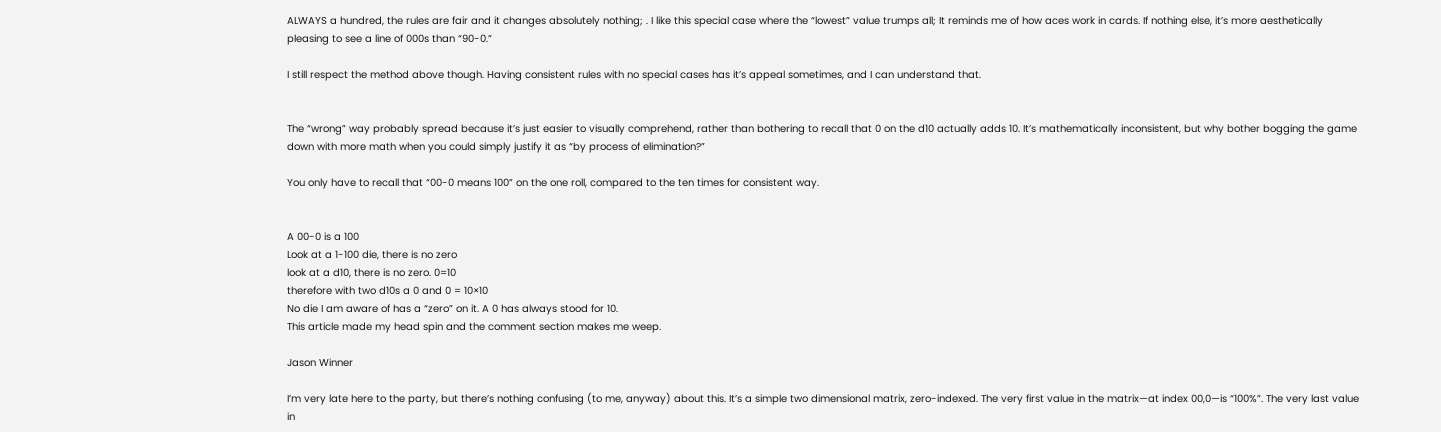ALWAYS a hundred, the rules are fair and it changes absolutely nothing; . I like this special case where the “lowest” value trumps all; It reminds me of how aces work in cards. If nothing else, it’s more aesthetically pleasing to see a line of 000s than “90-0.”

I still respect the method above though. Having consistent rules with no special cases has it’s appeal sometimes, and I can understand that.


The “wrong” way probably spread because it’s just easier to visually comprehend, rather than bothering to recall that 0 on the d10 actually adds 10. It’s mathematically inconsistent, but why bother bogging the game down with more math when you could simply justify it as “by process of elimination?”

You only have to recall that “00-0 means 100” on the one roll, compared to the ten times for consistent way.


A 00-0 is a 100
Look at a 1-100 die, there is no zero
look at a d10, there is no zero. 0=10
therefore with two d10s a 0 and 0 = 10×10
No die I am aware of has a “zero” on it. A 0 has always stood for 10.
This article made my head spin and the comment section makes me weep.

Jason Winner

I’m very late here to the party, but there’s nothing confusing (to me, anyway) about this. It’s a simple two dimensional matrix, zero-indexed. The very first value in the matrix—at index 00,0—is “100%”. The very last value in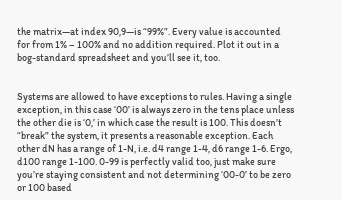the matrix—at index 90,9—is “99%”. Every value is accounted for from 1% – 100% and no addition required. Plot it out in a bog-standard spreadsheet and you’ll see it, too.


Systems are allowed to have exceptions to rules. Having a single exception, in this case ‘00’ is always zero in the tens place unless the other die is ‘0,’ in which case the result is 100. This doesn’t “break” the system, it presents a reasonable exception. Each other dN has a range of 1-N, i.e. d4 range 1-4, d6 range 1-6. Ergo, d100 range 1-100. 0-99 is perfectly valid too, just make sure you’re staying consistent and not determining ‘00-0’ to be zero or 100 based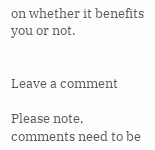on whether it benefits you or not.


Leave a comment

Please note, comments need to be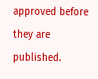approved before they are published.